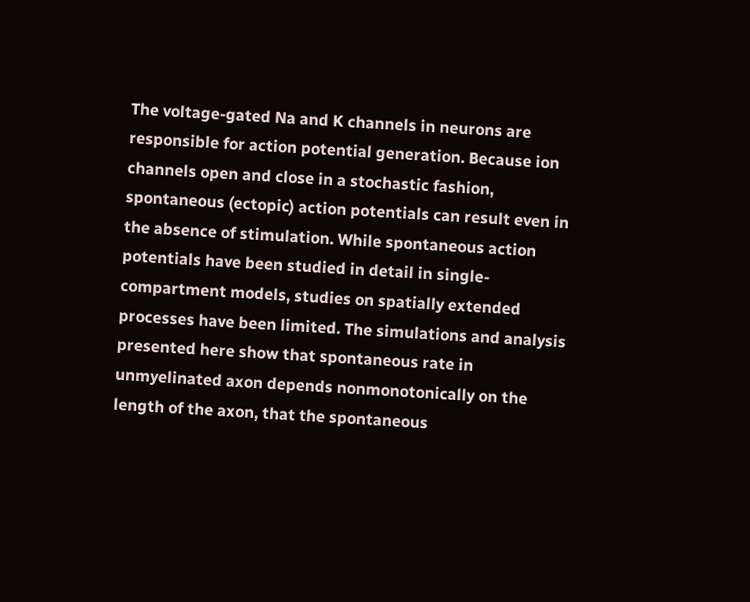The voltage-gated Na and K channels in neurons are responsible for action potential generation. Because ion channels open and close in a stochastic fashion, spontaneous (ectopic) action potentials can result even in the absence of stimulation. While spontaneous action potentials have been studied in detail in single-compartment models, studies on spatially extended processes have been limited. The simulations and analysis presented here show that spontaneous rate in unmyelinated axon depends nonmonotonically on the length of the axon, that the spontaneous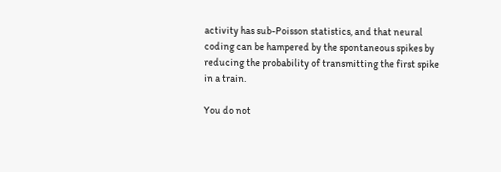activity has sub-Poisson statistics, and that neural coding can be hampered by the spontaneous spikes by reducing the probability of transmitting the first spike in a train.

You do not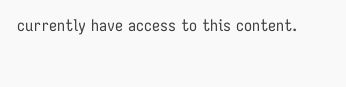currently have access to this content.